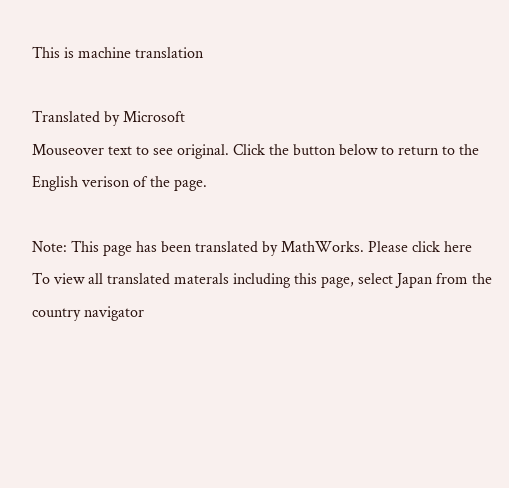This is machine translation

Translated by Microsoft
Mouseover text to see original. Click the button below to return to the English verison of the page.

Note: This page has been translated by MathWorks. Please click here
To view all translated materals including this page, select Japan from the country navigator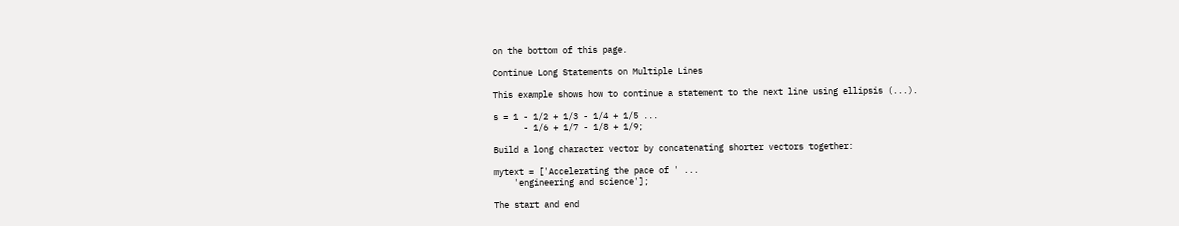on the bottom of this page.

Continue Long Statements on Multiple Lines

This example shows how to continue a statement to the next line using ellipsis (...).

s = 1 - 1/2 + 1/3 - 1/4 + 1/5 ...
      - 1/6 + 1/7 - 1/8 + 1/9;

Build a long character vector by concatenating shorter vectors together:

mytext = ['Accelerating the pace of ' ...
    'engineering and science'];

The start and end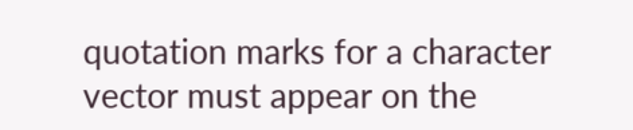quotation marks for a character vector must appear on the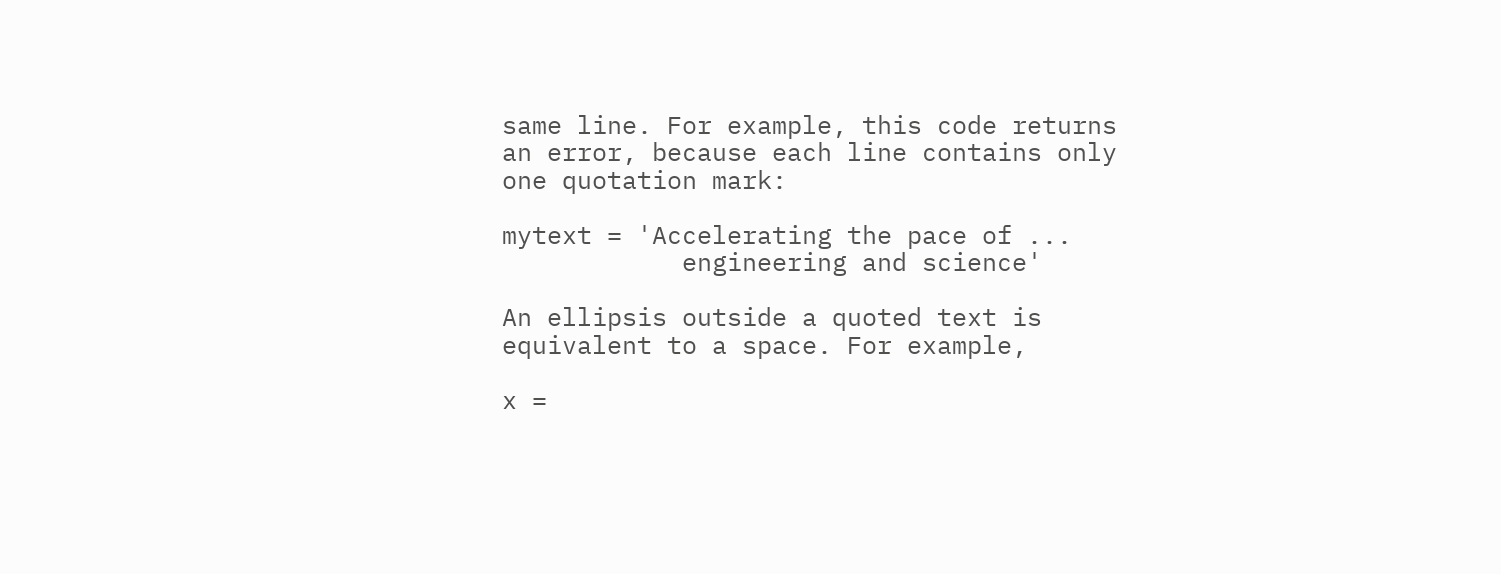same line. For example, this code returns an error, because each line contains only one quotation mark:

mytext = 'Accelerating the pace of ...
            engineering and science'

An ellipsis outside a quoted text is equivalent to a space. For example,

x =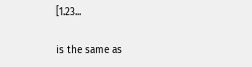[1.23...

is the same as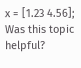x = [1.23 4.56];
Was this topic helpful?